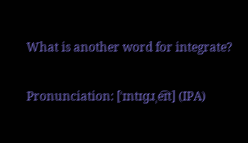What is another word for integrate?

Pronunciation: [ˈɪntɪɡɹˌe͡ɪt] (IPA)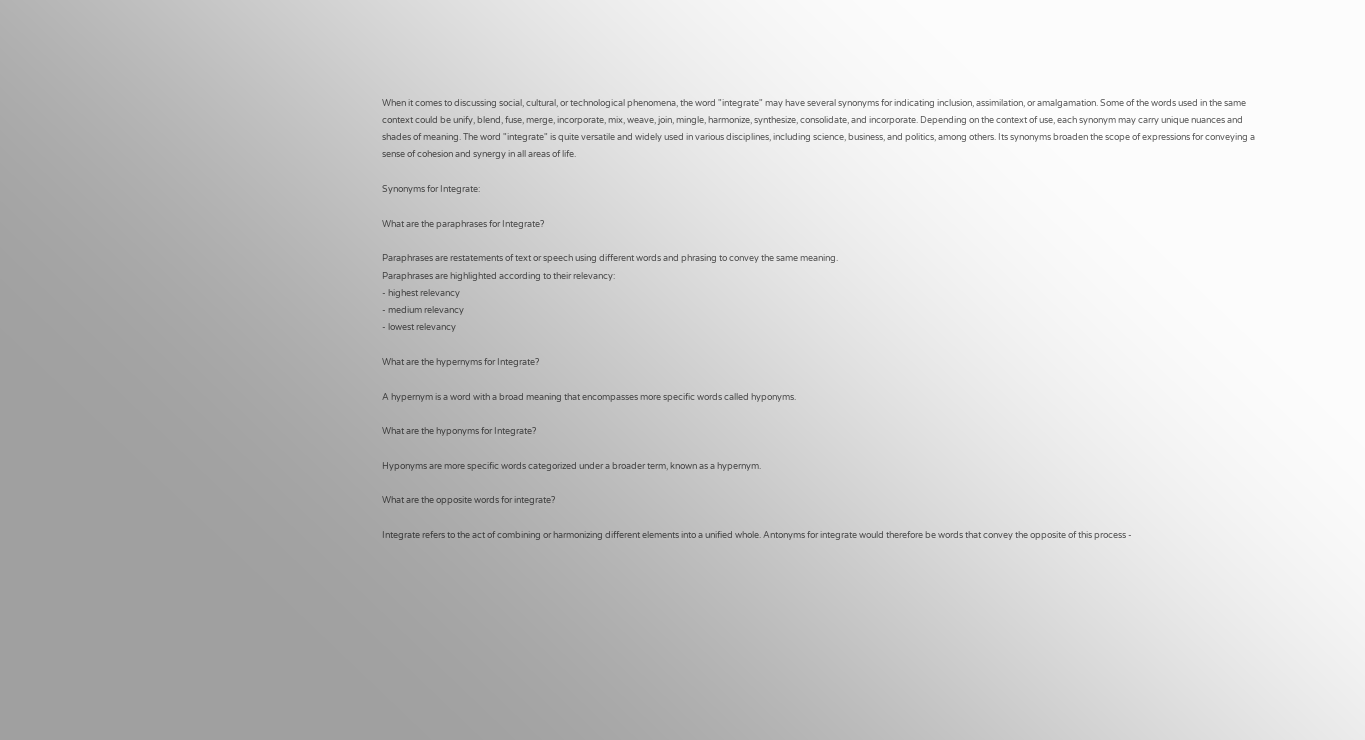When it comes to discussing social, cultural, or technological phenomena, the word "integrate" may have several synonyms for indicating inclusion, assimilation, or amalgamation. Some of the words used in the same context could be unify, blend, fuse, merge, incorporate, mix, weave, join, mingle, harmonize, synthesize, consolidate, and incorporate. Depending on the context of use, each synonym may carry unique nuances and shades of meaning. The word "integrate" is quite versatile and widely used in various disciplines, including science, business, and politics, among others. Its synonyms broaden the scope of expressions for conveying a sense of cohesion and synergy in all areas of life.

Synonyms for Integrate:

What are the paraphrases for Integrate?

Paraphrases are restatements of text or speech using different words and phrasing to convey the same meaning.
Paraphrases are highlighted according to their relevancy:
- highest relevancy
- medium relevancy
- lowest relevancy

What are the hypernyms for Integrate?

A hypernym is a word with a broad meaning that encompasses more specific words called hyponyms.

What are the hyponyms for Integrate?

Hyponyms are more specific words categorized under a broader term, known as a hypernym.

What are the opposite words for integrate?

Integrate refers to the act of combining or harmonizing different elements into a unified whole. Antonyms for integrate would therefore be words that convey the opposite of this process -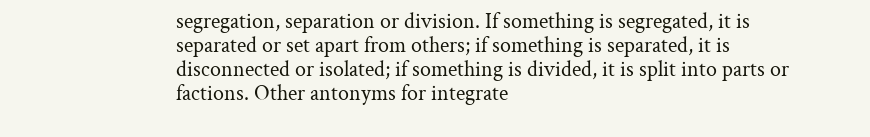segregation, separation or division. If something is segregated, it is separated or set apart from others; if something is separated, it is disconnected or isolated; if something is divided, it is split into parts or factions. Other antonyms for integrate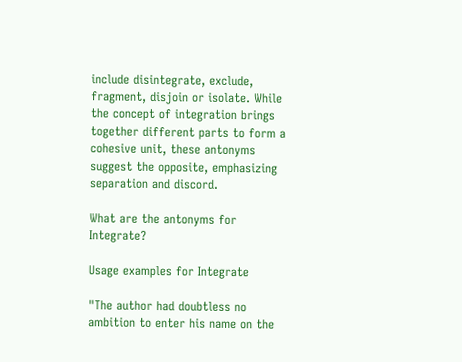include disintegrate, exclude, fragment, disjoin or isolate. While the concept of integration brings together different parts to form a cohesive unit, these antonyms suggest the opposite, emphasizing separation and discord.

What are the antonyms for Integrate?

Usage examples for Integrate

"The author had doubtless no ambition to enter his name on the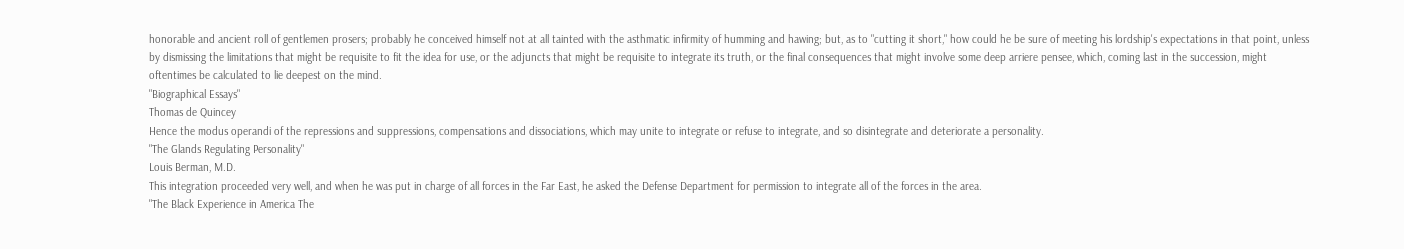honorable and ancient roll of gentlemen prosers; probably he conceived himself not at all tainted with the asthmatic infirmity of humming and hawing; but, as to "cutting it short," how could he be sure of meeting his lordship's expectations in that point, unless by dismissing the limitations that might be requisite to fit the idea for use, or the adjuncts that might be requisite to integrate its truth, or the final consequences that might involve some deep arriere pensee, which, coming last in the succession, might oftentimes be calculated to lie deepest on the mind.
"Biographical Essays"
Thomas de Quincey
Hence the modus operandi of the repressions and suppressions, compensations and dissociations, which may unite to integrate or refuse to integrate, and so disintegrate and deteriorate a personality.
"The Glands Regulating Personality"
Louis Berman, M.D.
This integration proceeded very well, and when he was put in charge of all forces in the Far East, he asked the Defense Department for permission to integrate all of the forces in the area.
"The Black Experience in America The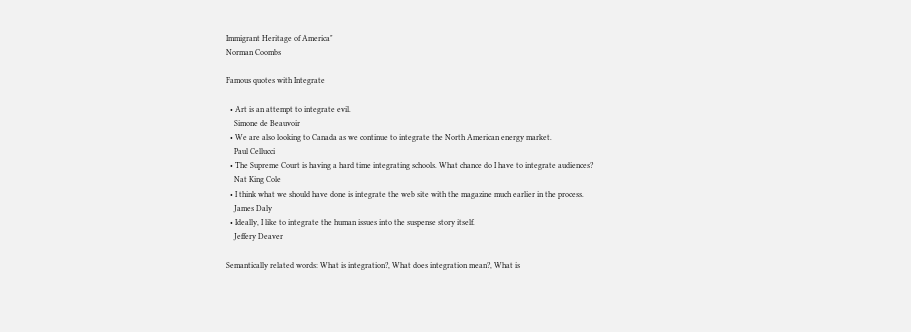Immigrant Heritage of America"
Norman Coombs

Famous quotes with Integrate

  • Art is an attempt to integrate evil.
    Simone de Beauvoir
  • We are also looking to Canada as we continue to integrate the North American energy market.
    Paul Cellucci
  • The Supreme Court is having a hard time integrating schools. What chance do I have to integrate audiences?
    Nat King Cole
  • I think what we should have done is integrate the web site with the magazine much earlier in the process.
    James Daly
  • Ideally, I like to integrate the human issues into the suspense story itself.
    Jeffery Deaver

Semantically related words: What is integration?, What does integration mean?, What is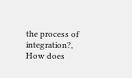the process of integration?, How does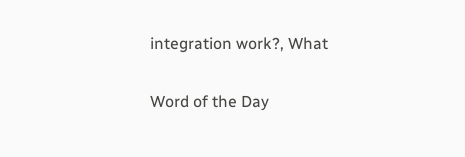integration work?, What

Word of the Day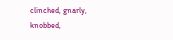clinched, gnarly, knobbed,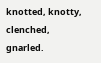knotted, knotty, clenched, gnarled.